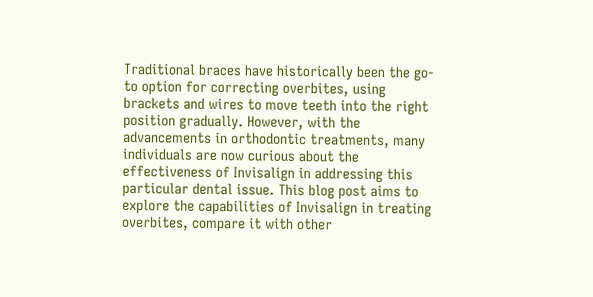Traditional braces have historically been the go-to option for correcting overbites, using brackets and wires to move teeth into the right position gradually. However, with the advancements in orthodontic treatments, many individuals are now curious about the effectiveness of Invisalign in addressing this particular dental issue. This blog post aims to explore the capabilities of Invisalign in treating overbites, compare it with other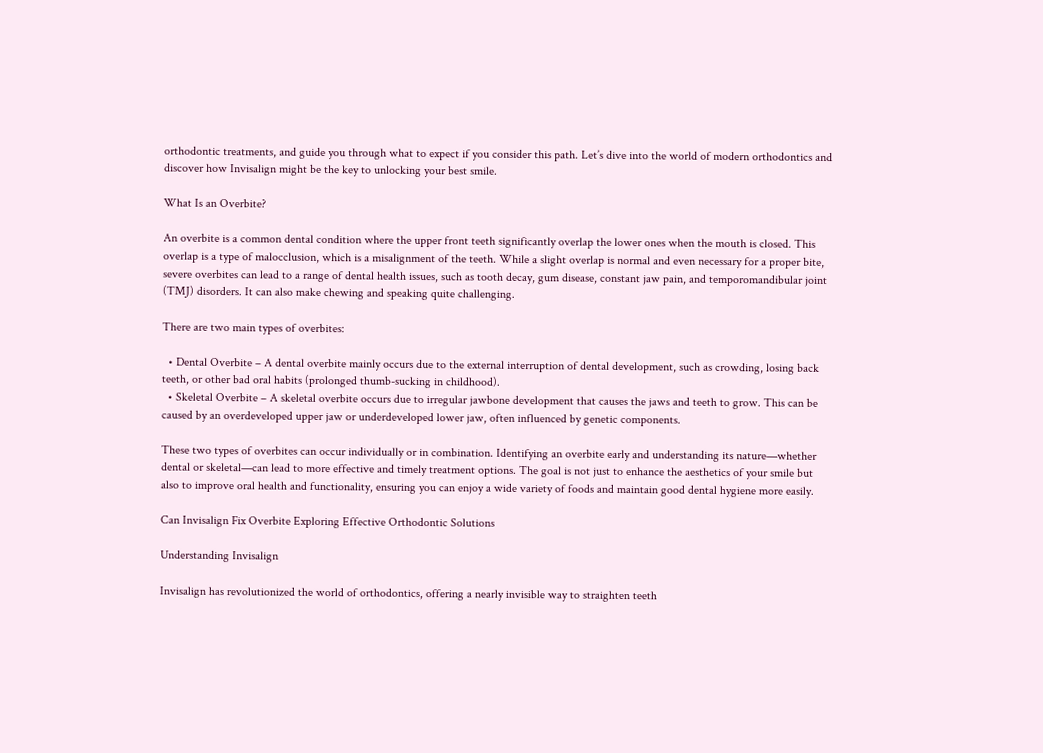orthodontic treatments, and guide you through what to expect if you consider this path. Let’s dive into the world of modern orthodontics and discover how Invisalign might be the key to unlocking your best smile.

What Is an Overbite?

An overbite is a common dental condition where the upper front teeth significantly overlap the lower ones when the mouth is closed. This overlap is a type of malocclusion, which is a misalignment of the teeth. While a slight overlap is normal and even necessary for a proper bite, severe overbites can lead to a range of dental health issues, such as tooth decay, gum disease, constant jaw pain, and temporomandibular joint (TMJ) disorders. It can also make chewing and speaking quite challenging.

There are two main types of overbites:

  • Dental Overbite – A dental overbite mainly occurs due to the external interruption of dental development, such as crowding, losing back teeth, or other bad oral habits (prolonged thumb-sucking in childhood).
  • Skeletal Overbite – A skeletal overbite occurs due to irregular jawbone development that causes the jaws and teeth to grow. This can be caused by an overdeveloped upper jaw or underdeveloped lower jaw, often influenced by genetic components.

These two types of overbites can occur individually or in combination. Identifying an overbite early and understanding its nature—whether dental or skeletal—can lead to more effective and timely treatment options. The goal is not just to enhance the aesthetics of your smile but also to improve oral health and functionality, ensuring you can enjoy a wide variety of foods and maintain good dental hygiene more easily.

Can Invisalign Fix Overbite Exploring Effective Orthodontic Solutions

Understanding Invisalign

Invisalign has revolutionized the world of orthodontics, offering a nearly invisible way to straighten teeth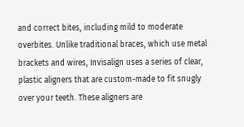and correct bites, including mild to moderate overbites. Unlike traditional braces, which use metal brackets and wires, Invisalign uses a series of clear, plastic aligners that are custom-made to fit snugly over your teeth. These aligners are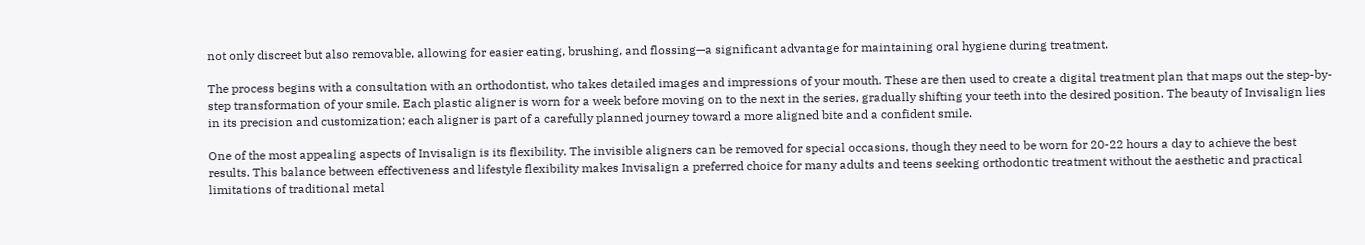not only discreet but also removable, allowing for easier eating, brushing, and flossing—a significant advantage for maintaining oral hygiene during treatment.

The process begins with a consultation with an orthodontist, who takes detailed images and impressions of your mouth. These are then used to create a digital treatment plan that maps out the step-by-step transformation of your smile. Each plastic aligner is worn for a week before moving on to the next in the series, gradually shifting your teeth into the desired position. The beauty of Invisalign lies in its precision and customization; each aligner is part of a carefully planned journey toward a more aligned bite and a confident smile.

One of the most appealing aspects of Invisalign is its flexibility. The invisible aligners can be removed for special occasions, though they need to be worn for 20-22 hours a day to achieve the best results. This balance between effectiveness and lifestyle flexibility makes Invisalign a preferred choice for many adults and teens seeking orthodontic treatment without the aesthetic and practical limitations of traditional metal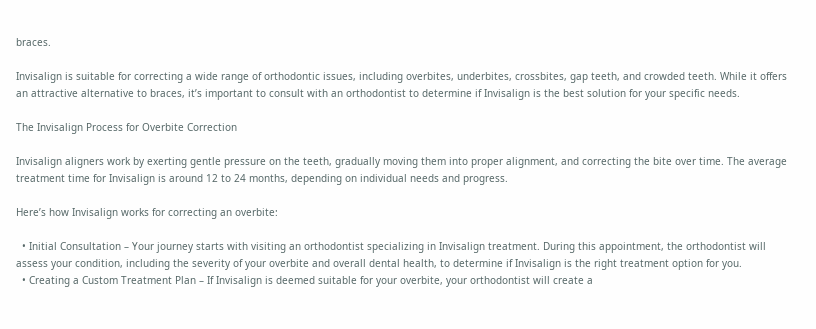braces.

Invisalign is suitable for correcting a wide range of orthodontic issues, including overbites, underbites, crossbites, gap teeth, and crowded teeth. While it offers an attractive alternative to braces, it’s important to consult with an orthodontist to determine if Invisalign is the best solution for your specific needs.

The Invisalign Process for Overbite Correction

Invisalign aligners work by exerting gentle pressure on the teeth, gradually moving them into proper alignment, and correcting the bite over time. The average treatment time for Invisalign is around 12 to 24 months, depending on individual needs and progress.

Here’s how Invisalign works for correcting an overbite:

  • Initial Consultation – Your journey starts with visiting an orthodontist specializing in Invisalign treatment. During this appointment, the orthodontist will assess your condition, including the severity of your overbite and overall dental health, to determine if Invisalign is the right treatment option for you.
  • Creating a Custom Treatment Plan – If Invisalign is deemed suitable for your overbite, your orthodontist will create a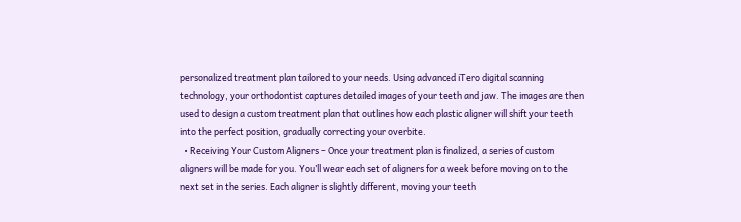personalized treatment plan tailored to your needs. Using advanced iTero digital scanning technology, your orthodontist captures detailed images of your teeth and jaw. The images are then used to design a custom treatment plan that outlines how each plastic aligner will shift your teeth into the perfect position, gradually correcting your overbite.
  • Receiving Your Custom Aligners – Once your treatment plan is finalized, a series of custom aligners will be made for you. You’ll wear each set of aligners for a week before moving on to the next set in the series. Each aligner is slightly different, moving your teeth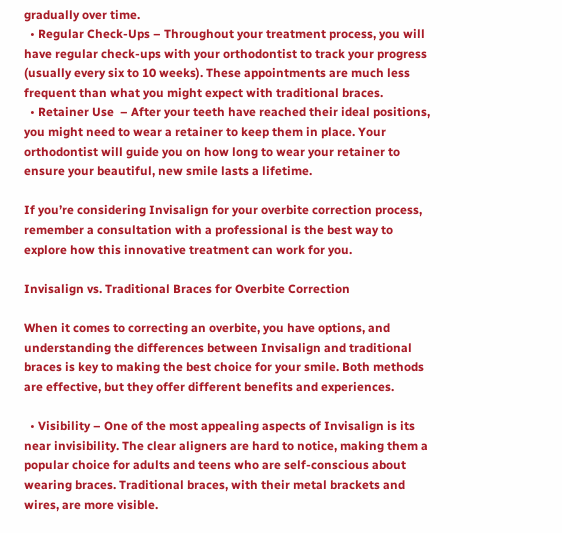gradually over time.
  • Regular Check-Ups – Throughout your treatment process, you will have regular check-ups with your orthodontist to track your progress (usually every six to 10 weeks). These appointments are much less frequent than what you might expect with traditional braces.
  • Retainer Use  – After your teeth have reached their ideal positions, you might need to wear a retainer to keep them in place. Your orthodontist will guide you on how long to wear your retainer to ensure your beautiful, new smile lasts a lifetime.

If you’re considering Invisalign for your overbite correction process, remember a consultation with a professional is the best way to explore how this innovative treatment can work for you.

Invisalign vs. Traditional Braces for Overbite Correction

When it comes to correcting an overbite, you have options, and understanding the differences between Invisalign and traditional braces is key to making the best choice for your smile. Both methods are effective, but they offer different benefits and experiences.

  • Visibility – One of the most appealing aspects of Invisalign is its near invisibility. The clear aligners are hard to notice, making them a popular choice for adults and teens who are self-conscious about wearing braces. Traditional braces, with their metal brackets and wires, are more visible.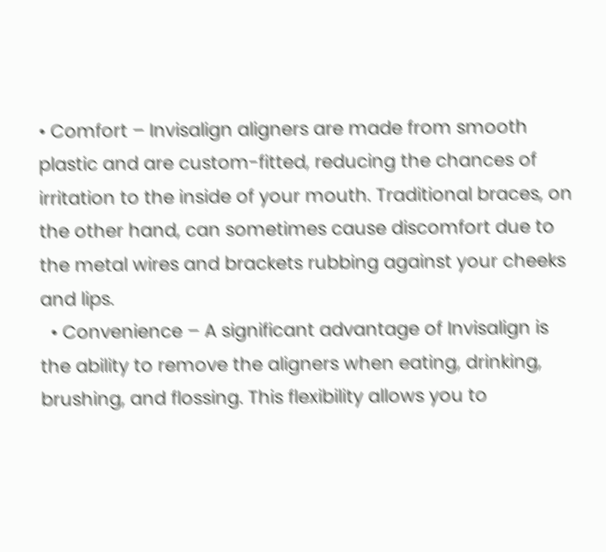• Comfort – Invisalign aligners are made from smooth plastic and are custom-fitted, reducing the chances of irritation to the inside of your mouth. Traditional braces, on the other hand, can sometimes cause discomfort due to the metal wires and brackets rubbing against your cheeks and lips.
  • Convenience – A significant advantage of Invisalign is the ability to remove the aligners when eating, drinking, brushing, and flossing. This flexibility allows you to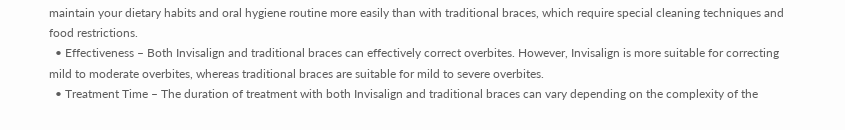maintain your dietary habits and oral hygiene routine more easily than with traditional braces, which require special cleaning techniques and food restrictions.
  • Effectiveness – Both Invisalign and traditional braces can effectively correct overbites. However, Invisalign is more suitable for correcting mild to moderate overbites, whereas traditional braces are suitable for mild to severe overbites.
  • Treatment Time – The duration of treatment with both Invisalign and traditional braces can vary depending on the complexity of the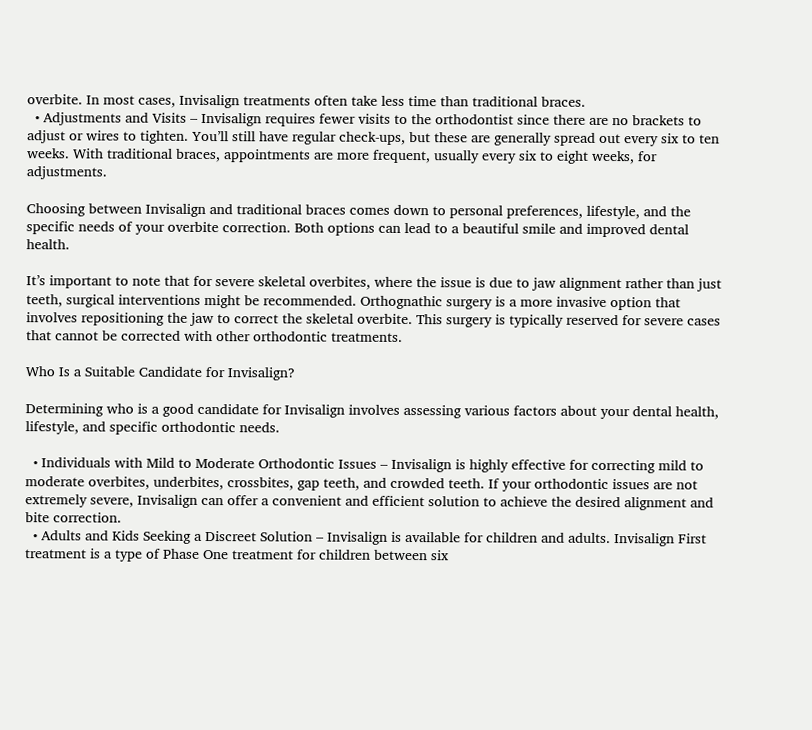overbite. In most cases, Invisalign treatments often take less time than traditional braces.
  • Adjustments and Visits – Invisalign requires fewer visits to the orthodontist since there are no brackets to adjust or wires to tighten. You’ll still have regular check-ups, but these are generally spread out every six to ten weeks. With traditional braces, appointments are more frequent, usually every six to eight weeks, for adjustments.

Choosing between Invisalign and traditional braces comes down to personal preferences, lifestyle, and the specific needs of your overbite correction. Both options can lead to a beautiful smile and improved dental health.

It’s important to note that for severe skeletal overbites, where the issue is due to jaw alignment rather than just teeth, surgical interventions might be recommended. Orthognathic surgery is a more invasive option that involves repositioning the jaw to correct the skeletal overbite. This surgery is typically reserved for severe cases that cannot be corrected with other orthodontic treatments.

Who Is a Suitable Candidate for Invisalign?

Determining who is a good candidate for Invisalign involves assessing various factors about your dental health, lifestyle, and specific orthodontic needs.

  • Individuals with Mild to Moderate Orthodontic Issues – Invisalign is highly effective for correcting mild to moderate overbites, underbites, crossbites, gap teeth, and crowded teeth. If your orthodontic issues are not extremely severe, Invisalign can offer a convenient and efficient solution to achieve the desired alignment and bite correction.
  • Adults and Kids Seeking a Discreet Solution – Invisalign is available for children and adults. Invisalign First treatment is a type of Phase One treatment for children between six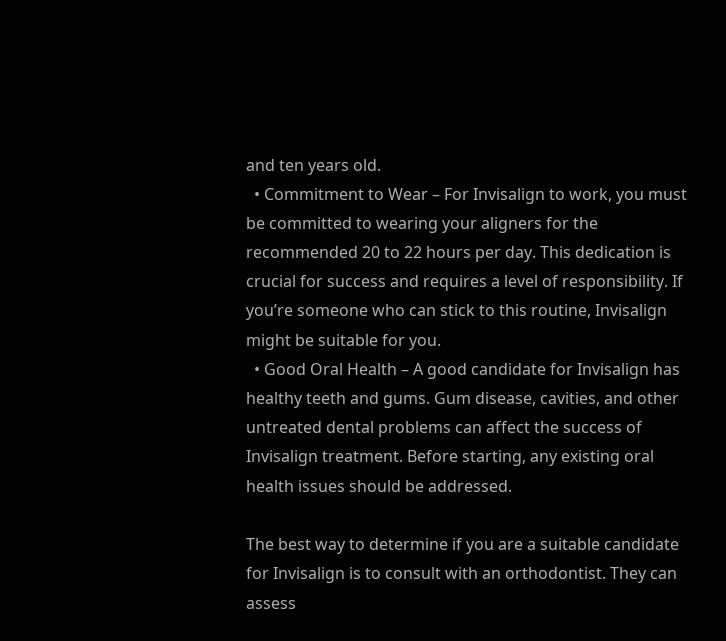and ten years old.
  • Commitment to Wear – For Invisalign to work, you must be committed to wearing your aligners for the recommended 20 to 22 hours per day. This dedication is crucial for success and requires a level of responsibility. If you’re someone who can stick to this routine, Invisalign might be suitable for you.
  • Good Oral Health – A good candidate for Invisalign has healthy teeth and gums. Gum disease, cavities, and other untreated dental problems can affect the success of Invisalign treatment. Before starting, any existing oral health issues should be addressed.

The best way to determine if you are a suitable candidate for Invisalign is to consult with an orthodontist. They can assess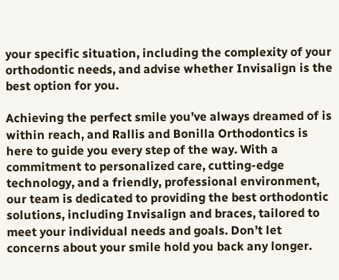your specific situation, including the complexity of your orthodontic needs, and advise whether Invisalign is the best option for you.

Achieving the perfect smile you’ve always dreamed of is within reach, and Rallis and Bonilla Orthodontics is here to guide you every step of the way. With a commitment to personalized care, cutting-edge technology, and a friendly, professional environment, our team is dedicated to providing the best orthodontic solutions, including Invisalign and braces, tailored to meet your individual needs and goals. Don’t let concerns about your smile hold you back any longer.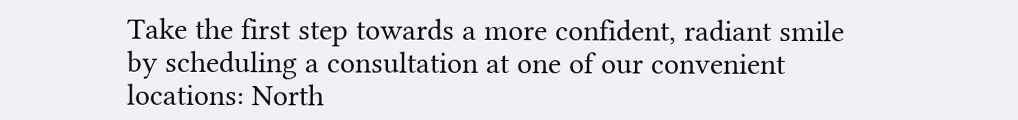Take the first step towards a more confident, radiant smile by scheduling a consultation at one of our convenient locations: North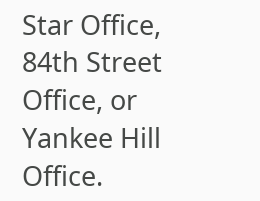Star Office, 84th Street Office, or Yankee Hill Office.